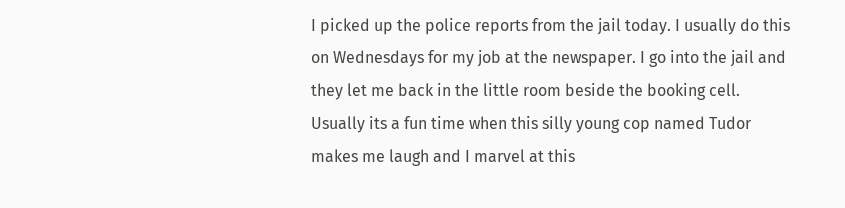I picked up the police reports from the jail today. I usually do this on Wednesdays for my job at the newspaper. I go into the jail and they let me back in the little room beside the booking cell.
Usually its a fun time when this silly young cop named Tudor makes me laugh and I marvel at this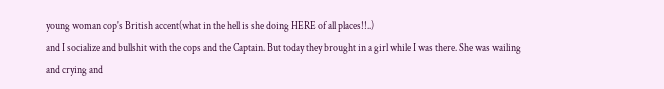young woman cop's British accent(what in the hell is she doing HERE of all places!!..)
and I socialize and bullshit with the cops and the Captain. But today they brought in a girl while I was there. She was wailing and crying and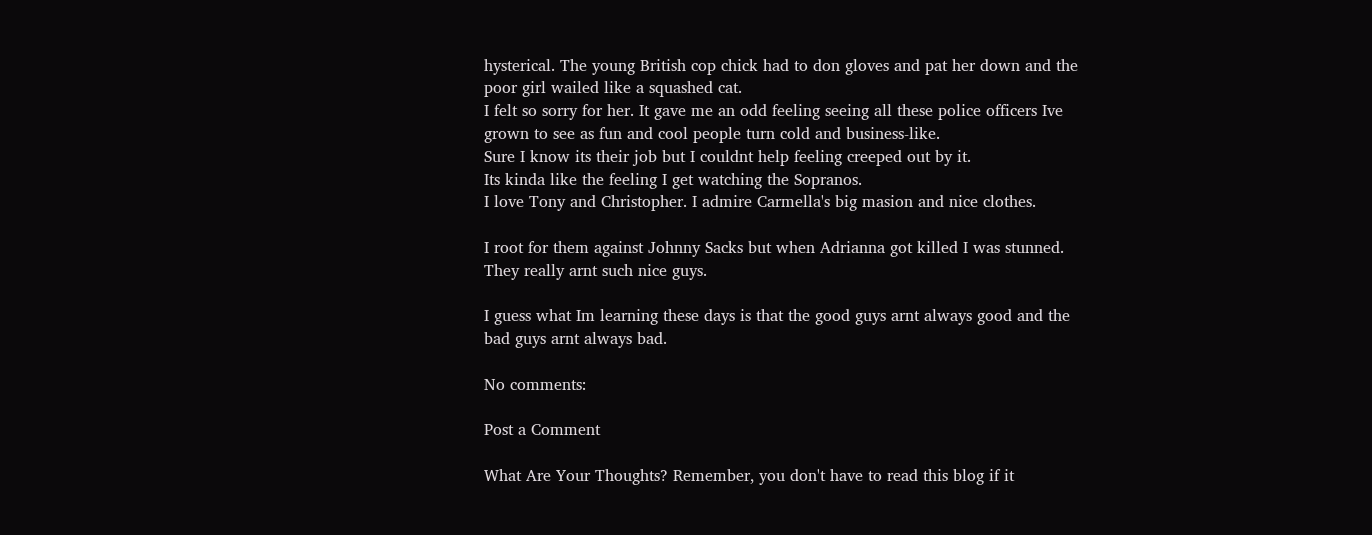hysterical. The young British cop chick had to don gloves and pat her down and the poor girl wailed like a squashed cat.
I felt so sorry for her. It gave me an odd feeling seeing all these police officers Ive grown to see as fun and cool people turn cold and business-like.
Sure I know its their job but I couldnt help feeling creeped out by it.
Its kinda like the feeling I get watching the Sopranos.
I love Tony and Christopher. I admire Carmella's big masion and nice clothes.

I root for them against Johnny Sacks but when Adrianna got killed I was stunned.
They really arnt such nice guys.

I guess what Im learning these days is that the good guys arnt always good and the bad guys arnt always bad.

No comments:

Post a Comment

What Are Your Thoughts? Remember, you don't have to read this blog if it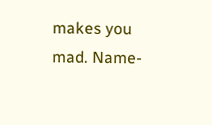makes you mad. Name-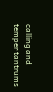calling and temper tantrums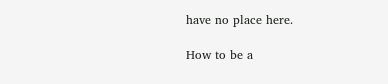have no place here.

How to be a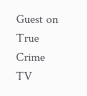Guest on True Crime TV